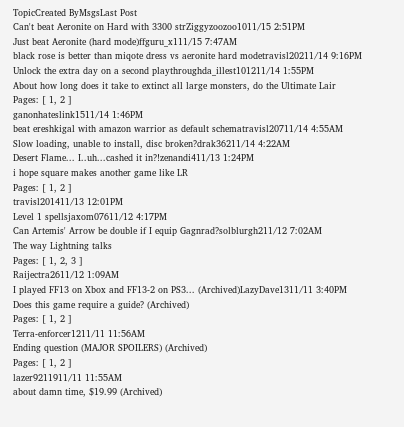TopicCreated ByMsgsLast Post
Can't beat Aeronite on Hard with 3300 strZiggyzoozoo1011/15 2:51PM
Just beat Aeronite (hard mode)ffguru_x111/15 7:47AM
black rose is better than miqote dress vs aeronite hard modetravisl20211/14 9:16PM
Unlock the extra day on a second playthroughda_illest101211/14 1:55PM
About how long does it take to extinct all large monsters, do the Ultimate Lair
Pages: [ 1, 2 ]
ganonhateslink1511/14 1:46PM
beat ereshkigal with amazon warrior as default schematravisl20711/14 4:55AM
Slow loading, unable to install, disc broken?drak36211/14 4:22AM
Desert Flame... I..uh...cashed it in?!zenandi411/13 1:24PM
i hope square makes another game like LR
Pages: [ 1, 2 ]
travisl201411/13 12:01PM
Level 1 spellsjaxom07611/12 4:17PM
Can Artemis' Arrow be double if I equip Gagnrad?solblurgh211/12 7:02AM
The way Lightning talks
Pages: [ 1, 2, 3 ]
Raijectra2611/12 1:09AM
I played FF13 on Xbox and FF13-2 on PS3... (Archived)LazyDave1311/11 3:40PM
Does this game require a guide? (Archived)
Pages: [ 1, 2 ]
Terra-enforcer1211/11 11:56AM
Ending question (MAJOR SPOILERS) (Archived)
Pages: [ 1, 2 ]
lazer9211911/11 11:55AM
about damn time, $19.99 (Archived)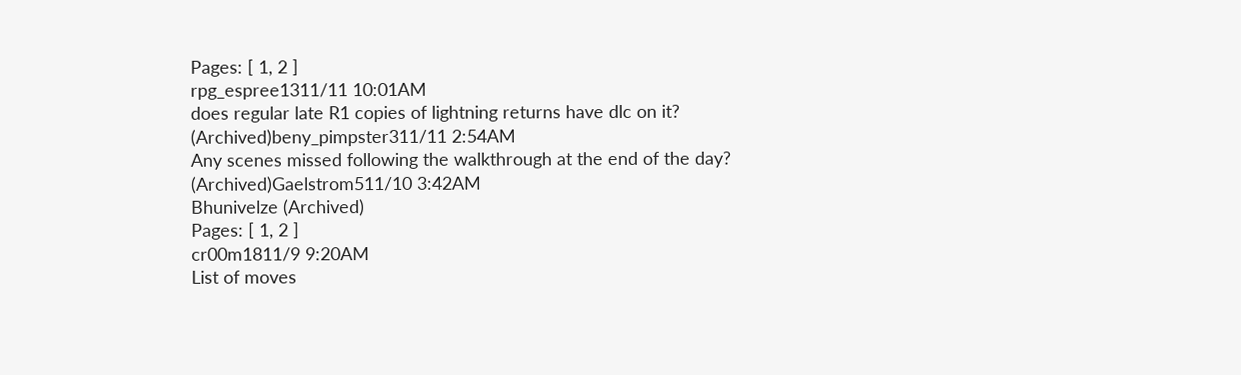Pages: [ 1, 2 ]
rpg_espree1311/11 10:01AM
does regular late R1 copies of lightning returns have dlc on it? (Archived)beny_pimpster311/11 2:54AM
Any scenes missed following the walkthrough at the end of the day? (Archived)Gaelstrom511/10 3:42AM
Bhunivelze (Archived)
Pages: [ 1, 2 ]
cr00m1811/9 9:20AM
List of moves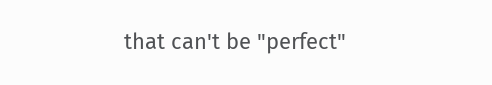that can't be "perfect"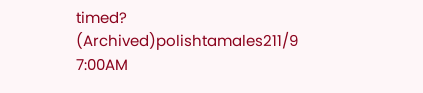timed? (Archived)polishtamales211/9 7:00AM